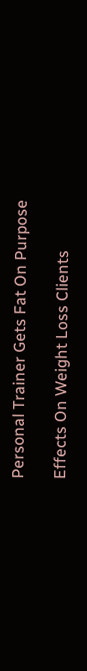Personal Trainer Gets Fat On Purpose

Effects On Weight Loss Clients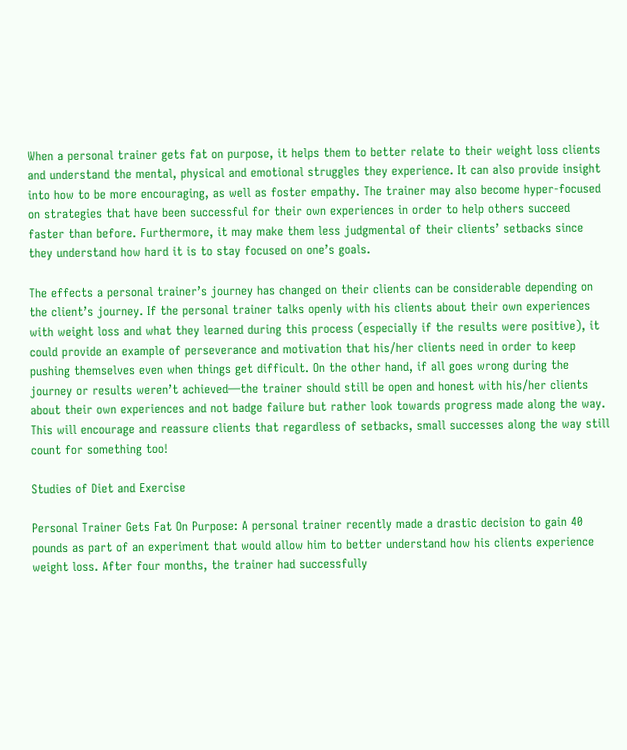When a personal trainer gets fat on purpose, it helps them to better relate to their weight loss clients and understand the mental, physical and emotional struggles they experience. It can also provide insight into how to be more encouraging, as well as foster empathy. The trainer may also become hyper-focused on strategies that have been successful for their own experiences in order to help others succeed faster than before. Furthermore, it may make them less judgmental of their clients’ setbacks since they understand how hard it is to stay focused on one’s goals.

The effects a personal trainer’s journey has changed on their clients can be considerable depending on the client’s journey. If the personal trainer talks openly with his clients about their own experiences with weight loss and what they learned during this process (especially if the results were positive), it could provide an example of perseverance and motivation that his/her clients need in order to keep pushing themselves even when things get difficult. On the other hand, if all goes wrong during the journey or results weren’t achieved—the trainer should still be open and honest with his/her clients about their own experiences and not badge failure but rather look towards progress made along the way. This will encourage and reassure clients that regardless of setbacks, small successes along the way still count for something too!

Studies of Diet and Exercise

Personal Trainer Gets Fat On Purpose: A personal trainer recently made a drastic decision to gain 40 pounds as part of an experiment that would allow him to better understand how his clients experience weight loss. After four months, the trainer had successfully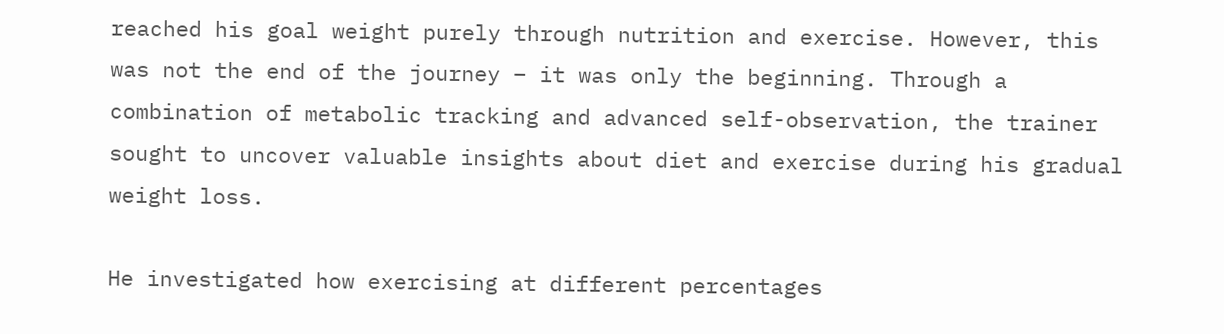reached his goal weight purely through nutrition and exercise. However, this was not the end of the journey – it was only the beginning. Through a combination of metabolic tracking and advanced self-observation, the trainer sought to uncover valuable insights about diet and exercise during his gradual weight loss.

He investigated how exercising at different percentages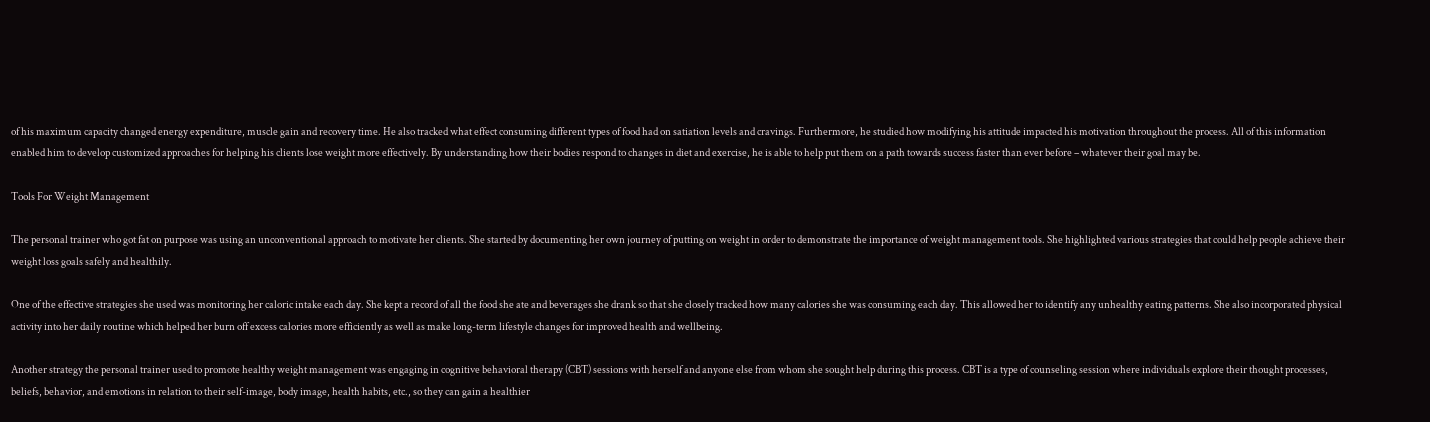of his maximum capacity changed energy expenditure, muscle gain and recovery time. He also tracked what effect consuming different types of food had on satiation levels and cravings. Furthermore, he studied how modifying his attitude impacted his motivation throughout the process. All of this information enabled him to develop customized approaches for helping his clients lose weight more effectively. By understanding how their bodies respond to changes in diet and exercise, he is able to help put them on a path towards success faster than ever before – whatever their goal may be.

Tools For Weight Management

The personal trainer who got fat on purpose was using an unconventional approach to motivate her clients. She started by documenting her own journey of putting on weight in order to demonstrate the importance of weight management tools. She highlighted various strategies that could help people achieve their weight loss goals safely and healthily.

One of the effective strategies she used was monitoring her caloric intake each day. She kept a record of all the food she ate and beverages she drank so that she closely tracked how many calories she was consuming each day. This allowed her to identify any unhealthy eating patterns. She also incorporated physical activity into her daily routine which helped her burn off excess calories more efficiently as well as make long-term lifestyle changes for improved health and wellbeing.

Another strategy the personal trainer used to promote healthy weight management was engaging in cognitive behavioral therapy (CBT) sessions with herself and anyone else from whom she sought help during this process. CBT is a type of counseling session where individuals explore their thought processes, beliefs, behavior, and emotions in relation to their self-image, body image, health habits, etc., so they can gain a healthier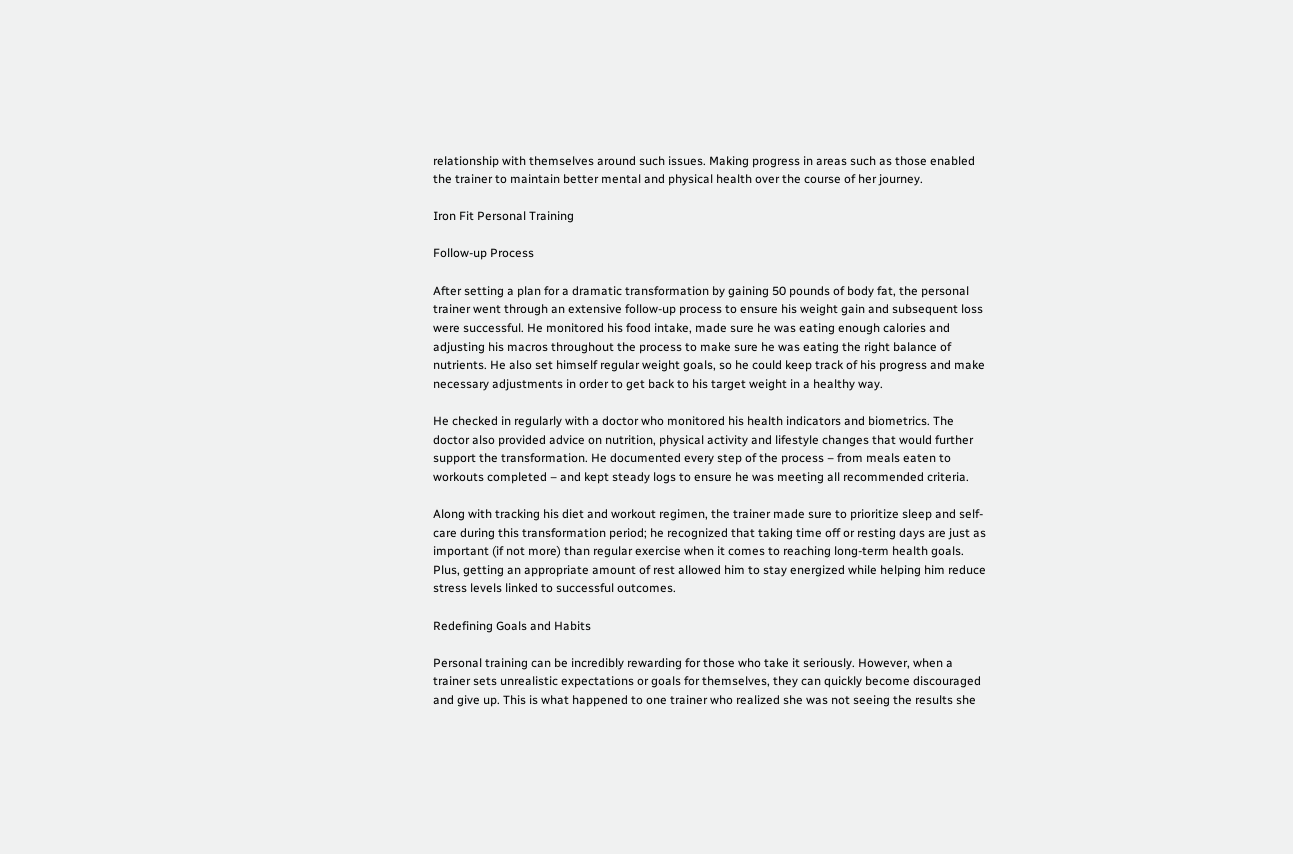relationship with themselves around such issues. Making progress in areas such as those enabled the trainer to maintain better mental and physical health over the course of her journey.

Iron Fit Personal Training

Follow-up Process

After setting a plan for a dramatic transformation by gaining 50 pounds of body fat, the personal trainer went through an extensive follow-up process to ensure his weight gain and subsequent loss were successful. He monitored his food intake, made sure he was eating enough calories and adjusting his macros throughout the process to make sure he was eating the right balance of nutrients. He also set himself regular weight goals, so he could keep track of his progress and make necessary adjustments in order to get back to his target weight in a healthy way.

He checked in regularly with a doctor who monitored his health indicators and biometrics. The doctor also provided advice on nutrition, physical activity and lifestyle changes that would further support the transformation. He documented every step of the process – from meals eaten to workouts completed – and kept steady logs to ensure he was meeting all recommended criteria.

Along with tracking his diet and workout regimen, the trainer made sure to prioritize sleep and self-care during this transformation period; he recognized that taking time off or resting days are just as important (if not more) than regular exercise when it comes to reaching long-term health goals. Plus, getting an appropriate amount of rest allowed him to stay energized while helping him reduce stress levels linked to successful outcomes.

Redefining Goals and Habits

Personal training can be incredibly rewarding for those who take it seriously. However, when a trainer sets unrealistic expectations or goals for themselves, they can quickly become discouraged and give up. This is what happened to one trainer who realized she was not seeing the results she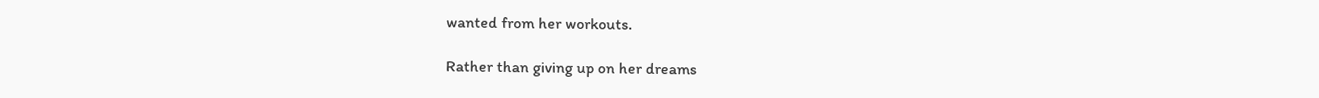wanted from her workouts.

Rather than giving up on her dreams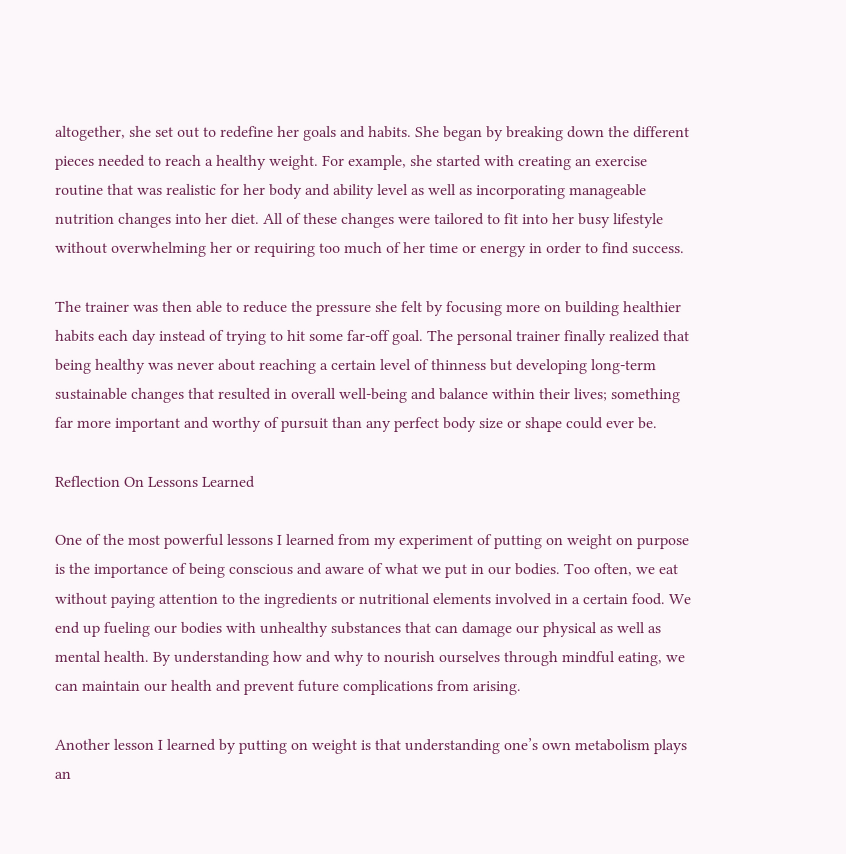altogether, she set out to redefine her goals and habits. She began by breaking down the different pieces needed to reach a healthy weight. For example, she started with creating an exercise routine that was realistic for her body and ability level as well as incorporating manageable nutrition changes into her diet. All of these changes were tailored to fit into her busy lifestyle without overwhelming her or requiring too much of her time or energy in order to find success.

The trainer was then able to reduce the pressure she felt by focusing more on building healthier habits each day instead of trying to hit some far-off goal. The personal trainer finally realized that being healthy was never about reaching a certain level of thinness but developing long-term sustainable changes that resulted in overall well-being and balance within their lives; something far more important and worthy of pursuit than any perfect body size or shape could ever be.

Reflection On Lessons Learned

One of the most powerful lessons I learned from my experiment of putting on weight on purpose is the importance of being conscious and aware of what we put in our bodies. Too often, we eat without paying attention to the ingredients or nutritional elements involved in a certain food. We end up fueling our bodies with unhealthy substances that can damage our physical as well as mental health. By understanding how and why to nourish ourselves through mindful eating, we can maintain our health and prevent future complications from arising.

Another lesson I learned by putting on weight is that understanding one’s own metabolism plays an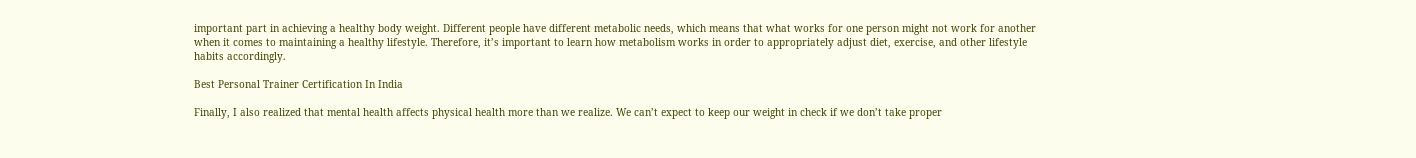important part in achieving a healthy body weight. Different people have different metabolic needs, which means that what works for one person might not work for another when it comes to maintaining a healthy lifestyle. Therefore, it’s important to learn how metabolism works in order to appropriately adjust diet, exercise, and other lifestyle habits accordingly.

Best Personal Trainer Certification In India

Finally, I also realized that mental health affects physical health more than we realize. We can’t expect to keep our weight in check if we don’t take proper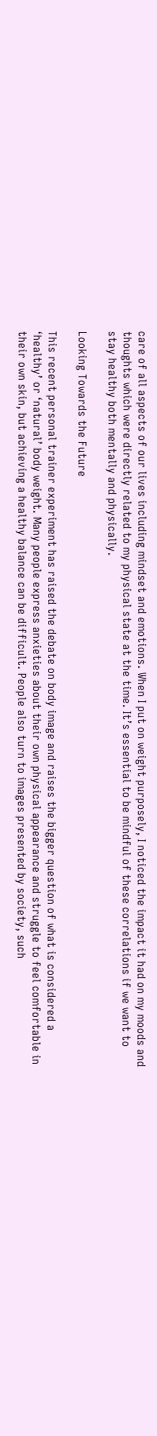care of all aspects of our lives including mindset and emotions. When I put on weight purposely, I noticed the impact it had on my moods and thoughts which were directly related to my physical state at the time. It’s essential to be mindful of these correlations if we want to stay healthy both mentally and physically.

Looking Towards the Future

This recent personal trainer experiment has raised the debate on body image and raises the bigger question of what is considered a ‘healthy’ or ‘natural’ body weight. Many people express anxieties about their own physical appearance and struggle to feel comfortable in their own skin, but achieving a healthy balance can be difficult. People also turn to images presented by society, such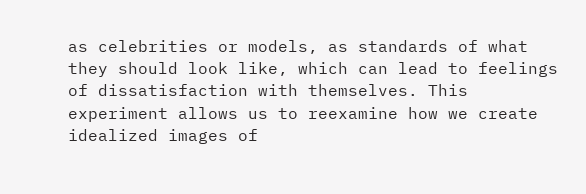as celebrities or models, as standards of what they should look like, which can lead to feelings of dissatisfaction with themselves. This experiment allows us to reexamine how we create idealized images of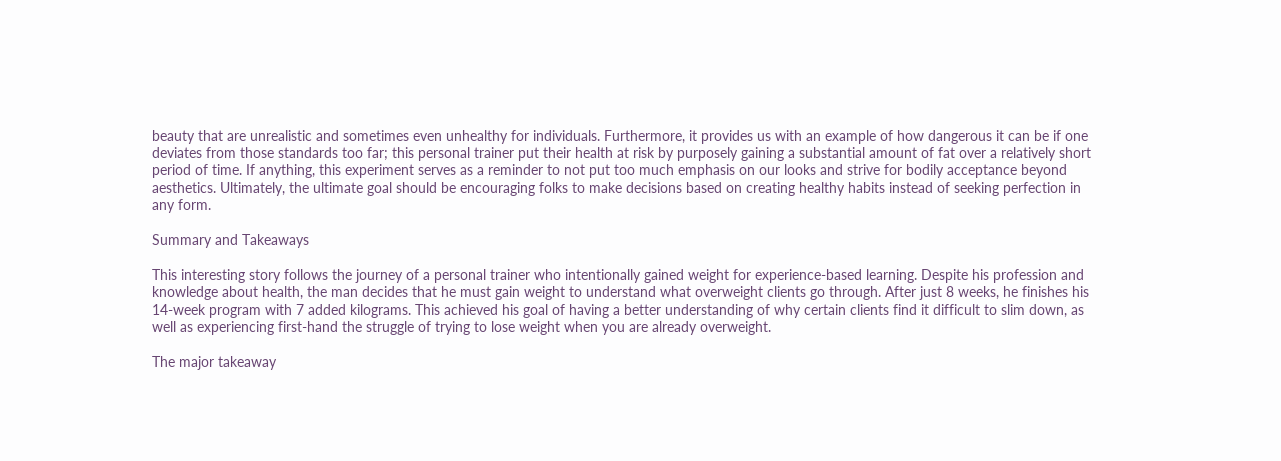beauty that are unrealistic and sometimes even unhealthy for individuals. Furthermore, it provides us with an example of how dangerous it can be if one deviates from those standards too far; this personal trainer put their health at risk by purposely gaining a substantial amount of fat over a relatively short period of time. If anything, this experiment serves as a reminder to not put too much emphasis on our looks and strive for bodily acceptance beyond aesthetics. Ultimately, the ultimate goal should be encouraging folks to make decisions based on creating healthy habits instead of seeking perfection in any form.

Summary and Takeaways

This interesting story follows the journey of a personal trainer who intentionally gained weight for experience-based learning. Despite his profession and knowledge about health, the man decides that he must gain weight to understand what overweight clients go through. After just 8 weeks, he finishes his 14-week program with 7 added kilograms. This achieved his goal of having a better understanding of why certain clients find it difficult to slim down, as well as experiencing first-hand the struggle of trying to lose weight when you are already overweight.

The major takeaway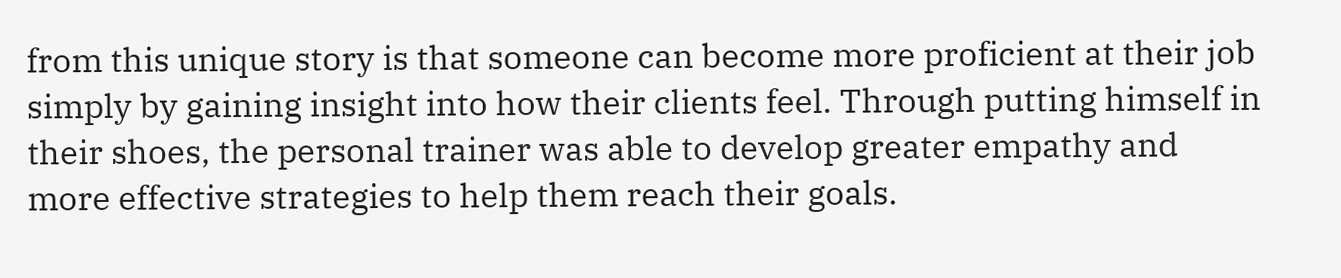from this unique story is that someone can become more proficient at their job simply by gaining insight into how their clients feel. Through putting himself in their shoes, the personal trainer was able to develop greater empathy and more effective strategies to help them reach their goals.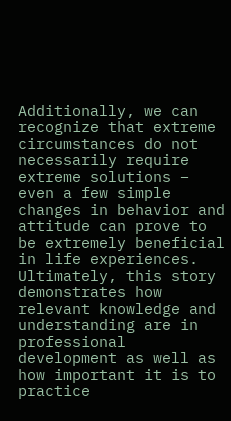Additionally, we can recognize that extreme circumstances do not necessarily require extreme solutions – even a few simple changes in behavior and attitude can prove to be extremely beneficial in life experiences. Ultimately, this story demonstrates how relevant knowledge and understanding are in professional development as well as how important it is to practice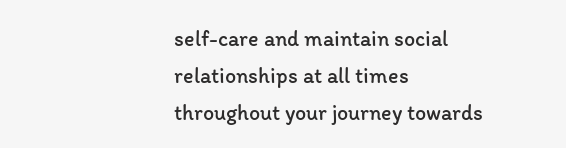self-care and maintain social relationships at all times throughout your journey towards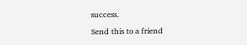success.

Send this to a friend